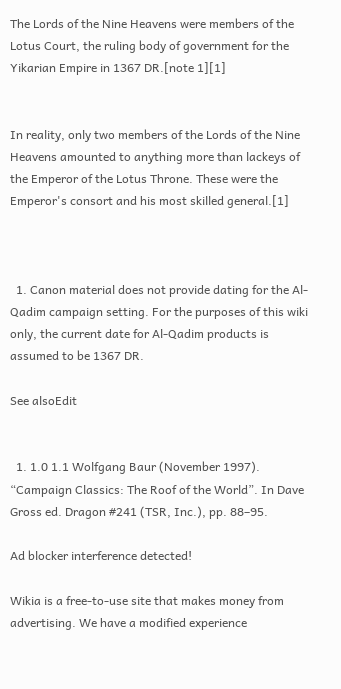The Lords of the Nine Heavens were members of the Lotus Court, the ruling body of government for the Yikarian Empire in 1367 DR.[note 1][1]


In reality, only two members of the Lords of the Nine Heavens amounted to anything more than lackeys of the Emperor of the Lotus Throne. These were the Emperor's consort and his most skilled general.[1]



  1. Canon material does not provide dating for the Al-Qadim campaign setting. For the purposes of this wiki only, the current date for Al-Qadim products is assumed to be 1367 DR.

See alsoEdit


  1. 1.0 1.1 Wolfgang Baur (November 1997). “Campaign Classics: The Roof of the World”. In Dave Gross ed. Dragon #241 (TSR, Inc.), pp. 88–95.

Ad blocker interference detected!

Wikia is a free-to-use site that makes money from advertising. We have a modified experience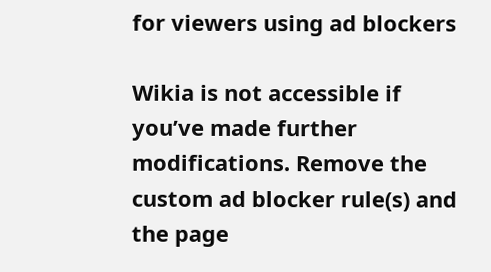for viewers using ad blockers

Wikia is not accessible if you’ve made further modifications. Remove the custom ad blocker rule(s) and the page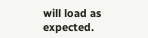will load as expected.